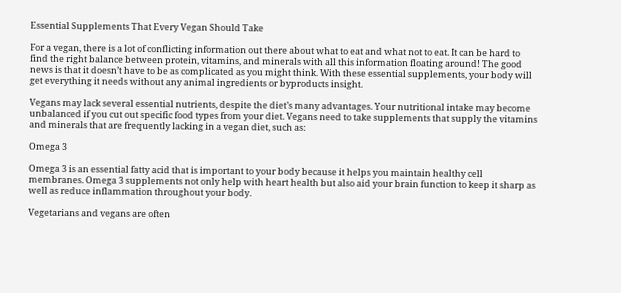Essential Supplements That Every Vegan Should Take

For a vegan, there is a lot of conflicting information out there about what to eat and what not to eat. It can be hard to find the right balance between protein, vitamins, and minerals with all this information floating around! The good news is that it doesn’t have to be as complicated as you might think. With these essential supplements, your body will get everything it needs without any animal ingredients or byproducts insight.

Vegans may lack several essential nutrients, despite the diet’s many advantages. Your nutritional intake may become unbalanced if you cut out specific food types from your diet. Vegans need to take supplements that supply the vitamins and minerals that are frequently lacking in a vegan diet, such as:

Omega 3

Omega 3 is an essential fatty acid that is important to your body because it helps you maintain healthy cell membranes. Omega 3 supplements not only help with heart health but also aid your brain function to keep it sharp as well as reduce inflammation throughout your body.

Vegetarians and vegans are often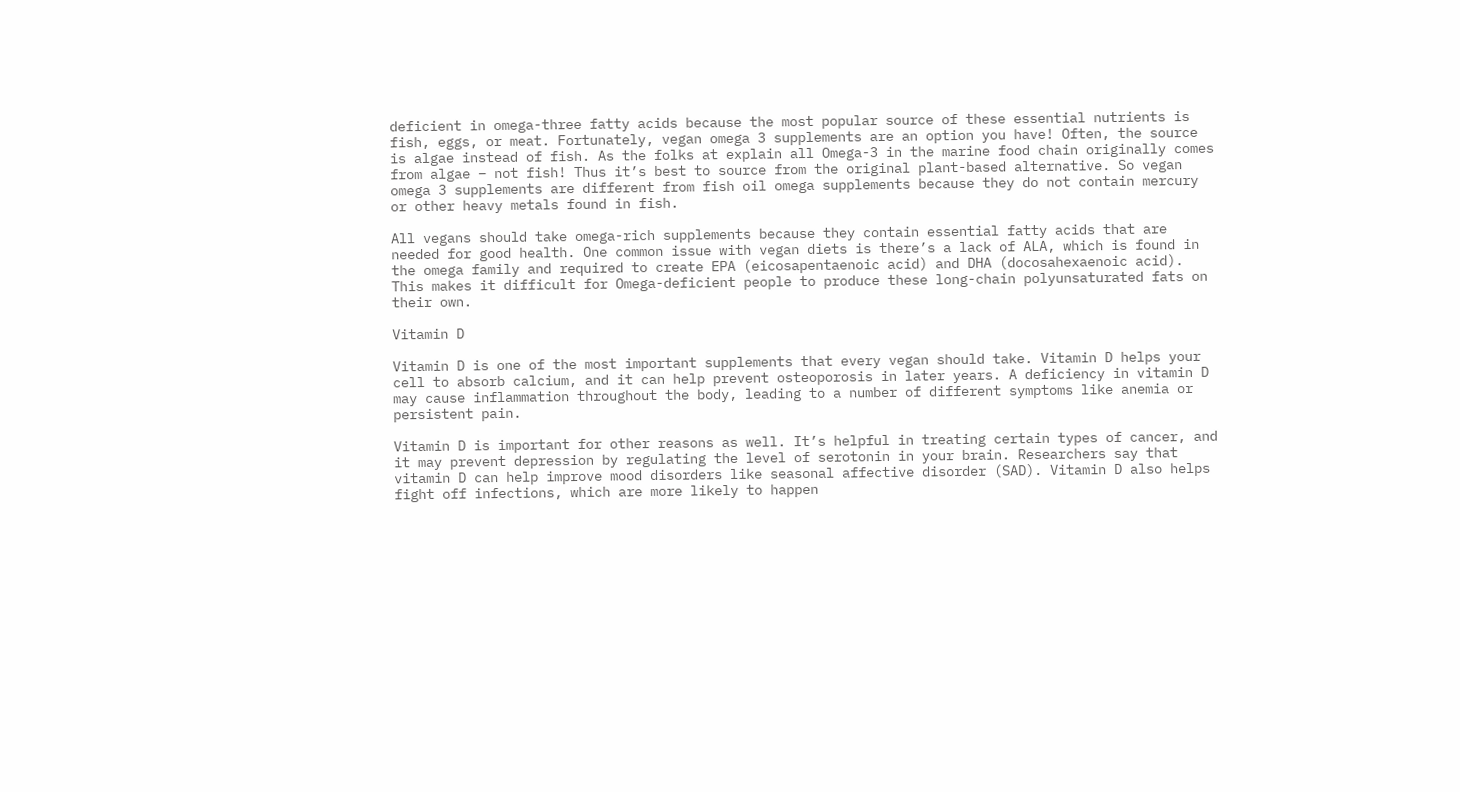deficient in omega-three fatty acids because the most popular source of these essential nutrients is fish, eggs, or meat. Fortunately, vegan omega 3 supplements are an option you have! Often, the source is algae instead of fish. As the folks at explain all Omega-3 in the marine food chain originally comes from algae – not fish! Thus it’s best to source from the original plant-based alternative. So vegan omega 3 supplements are different from fish oil omega supplements because they do not contain mercury or other heavy metals found in fish.

All vegans should take omega-rich supplements because they contain essential fatty acids that are needed for good health. One common issue with vegan diets is there’s a lack of ALA, which is found in the omega family and required to create EPA (eicosapentaenoic acid) and DHA (docosahexaenoic acid). This makes it difficult for Omega-deficient people to produce these long-chain polyunsaturated fats on their own.

Vitamin D

Vitamin D is one of the most important supplements that every vegan should take. Vitamin D helps your cell to absorb calcium, and it can help prevent osteoporosis in later years. A deficiency in vitamin D may cause inflammation throughout the body, leading to a number of different symptoms like anemia or persistent pain.

Vitamin D is important for other reasons as well. It’s helpful in treating certain types of cancer, and it may prevent depression by regulating the level of serotonin in your brain. Researchers say that vitamin D can help improve mood disorders like seasonal affective disorder (SAD). Vitamin D also helps fight off infections, which are more likely to happen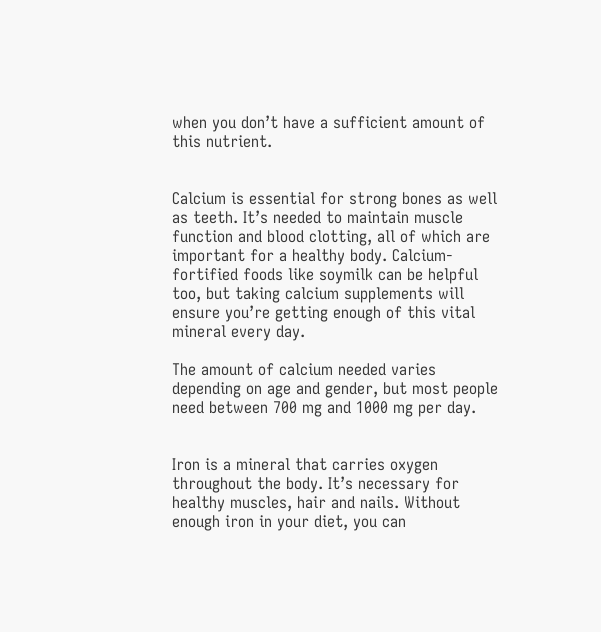when you don’t have a sufficient amount of this nutrient.


Calcium is essential for strong bones as well as teeth. It’s needed to maintain muscle function and blood clotting, all of which are important for a healthy body. Calcium-fortified foods like soymilk can be helpful too, but taking calcium supplements will ensure you’re getting enough of this vital mineral every day.

The amount of calcium needed varies depending on age and gender, but most people need between 700 mg and 1000 mg per day.


Iron is a mineral that carries oxygen throughout the body. It’s necessary for healthy muscles, hair and nails. Without enough iron in your diet, you can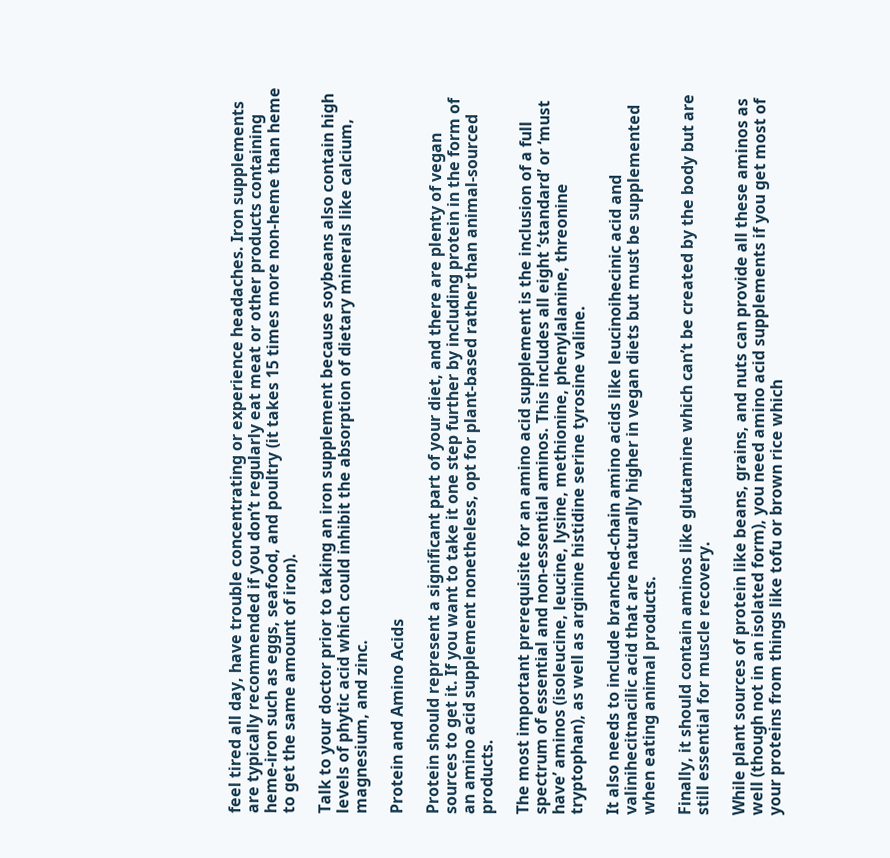feel tired all day, have trouble concentrating or experience headaches. Iron supplements are typically recommended if you don’t regularly eat meat or other products containing heme-iron such as eggs, seafood, and poultry (it takes 15 times more non-heme than heme to get the same amount of iron).

Talk to your doctor prior to taking an iron supplement because soybeans also contain high levels of phytic acid which could inhibit the absorption of dietary minerals like calcium, magnesium, and zinc.

Protein and Amino Acids

Protein should represent a significant part of your diet, and there are plenty of vegan sources to get it. If you want to take it one step further by including protein in the form of an amino acid supplement nonetheless, opt for plant-based rather than animal-sourced products.

The most important prerequisite for an amino acid supplement is the inclusion of a full spectrum of essential and non-essential aminos. This includes all eight ‘standard’ or ‘must have’ aminos (isoleucine, leucine, lysine, methionine, phenylalanine, threonine tryptophan), as well as arginine histidine serine tyrosine valine.

It also needs to include branched-chain amino acids like leucinoihecinic acid and valinihecitnacilic acid that are naturally higher in vegan diets but must be supplemented when eating animal products.

Finally, it should contain aminos like glutamine which can’t be created by the body but are still essential for muscle recovery.

While plant sources of protein like beans, grains, and nuts can provide all these aminos as well (though not in an isolated form), you need amino acid supplements if you get most of your proteins from things like tofu or brown rice which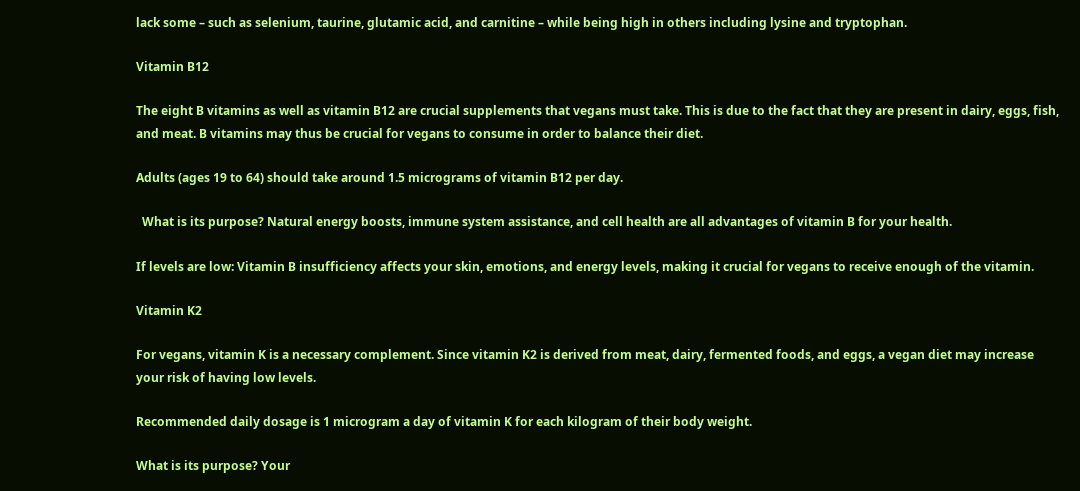lack some – such as selenium, taurine, glutamic acid, and carnitine – while being high in others including lysine and tryptophan.

Vitamin B12

The eight B vitamins as well as vitamin B12 are crucial supplements that vegans must take. This is due to the fact that they are present in dairy, eggs, fish, and meat. B vitamins may thus be crucial for vegans to consume in order to balance their diet.

Adults (ages 19 to 64) should take around 1.5 micrograms of vitamin B12 per day.

  What is its purpose? Natural energy boosts, immune system assistance, and cell health are all advantages of vitamin B for your health.

If levels are low: Vitamin B insufficiency affects your skin, emotions, and energy levels, making it crucial for vegans to receive enough of the vitamin.

Vitamin K2

For vegans, vitamin K is a necessary complement. Since vitamin K2 is derived from meat, dairy, fermented foods, and eggs, a vegan diet may increase your risk of having low levels.

Recommended daily dosage is 1 microgram a day of vitamin K for each kilogram of their body weight.

What is its purpose? Your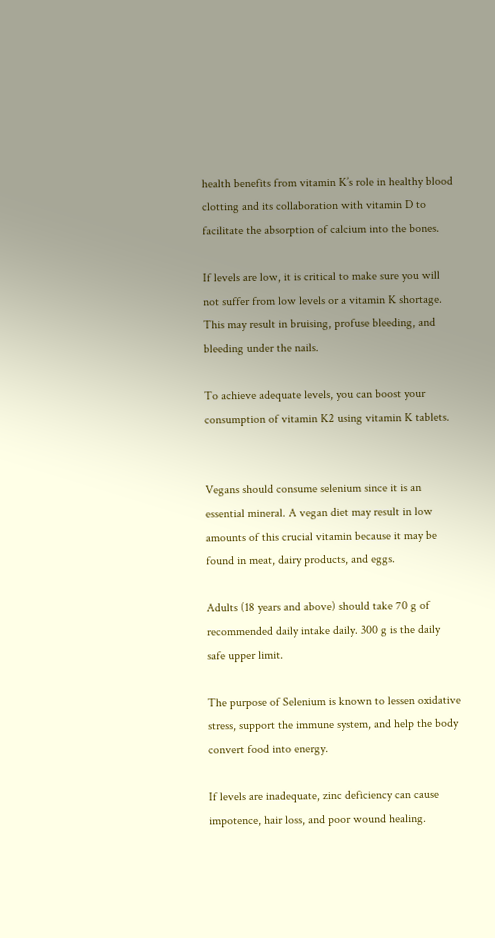health benefits from vitamin K’s role in healthy blood clotting and its collaboration with vitamin D to facilitate the absorption of calcium into the bones.

If levels are low, it is critical to make sure you will not suffer from low levels or a vitamin K shortage. This may result in bruising, profuse bleeding, and bleeding under the nails.

To achieve adequate levels, you can boost your consumption of vitamin K2 using vitamin K tablets.


Vegans should consume selenium since it is an essential mineral. A vegan diet may result in low amounts of this crucial vitamin because it may be found in meat, dairy products, and eggs.

Adults (18 years and above) should take 70 g of recommended daily intake daily. 300 g is the daily safe upper limit.

The purpose of Selenium is known to lessen oxidative stress, support the immune system, and help the body convert food into energy.

If levels are inadequate, zinc deficiency can cause impotence, hair loss, and poor wound healing.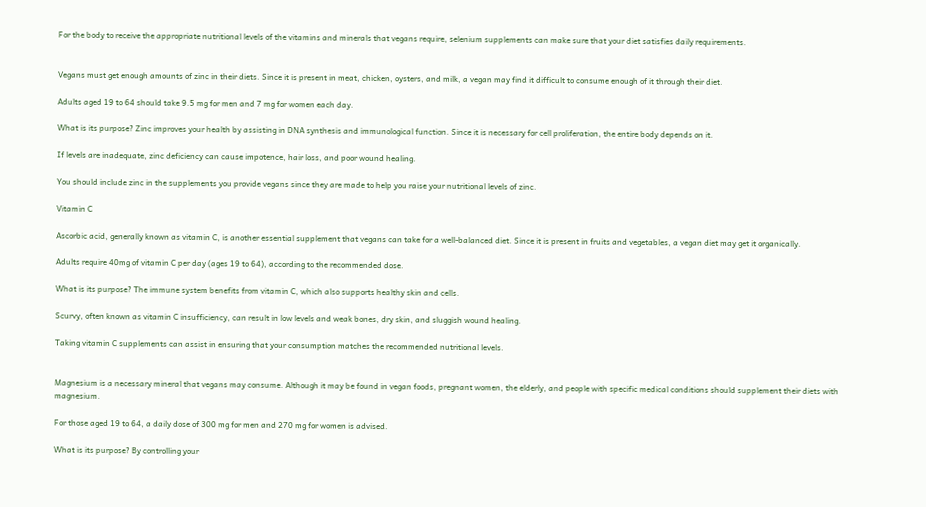For the body to receive the appropriate nutritional levels of the vitamins and minerals that vegans require, selenium supplements can make sure that your diet satisfies daily requirements.


Vegans must get enough amounts of zinc in their diets. Since it is present in meat, chicken, oysters, and milk, a vegan may find it difficult to consume enough of it through their diet.

Adults aged 19 to 64 should take 9.5 mg for men and 7 mg for women each day.

What is its purpose? Zinc improves your health by assisting in DNA synthesis and immunological function. Since it is necessary for cell proliferation, the entire body depends on it.

If levels are inadequate, zinc deficiency can cause impotence, hair loss, and poor wound healing.

You should include zinc in the supplements you provide vegans since they are made to help you raise your nutritional levels of zinc.

Vitamin C

Ascorbic acid, generally known as vitamin C, is another essential supplement that vegans can take for a well-balanced diet. Since it is present in fruits and vegetables, a vegan diet may get it organically.

Adults require 40mg of vitamin C per day (ages 19 to 64), according to the recommended dose.

What is its purpose? The immune system benefits from vitamin C, which also supports healthy skin and cells.

Scurvy, often known as vitamin C insufficiency, can result in low levels and weak bones, dry skin, and sluggish wound healing.

Taking vitamin C supplements can assist in ensuring that your consumption matches the recommended nutritional levels.


Magnesium is a necessary mineral that vegans may consume. Although it may be found in vegan foods, pregnant women, the elderly, and people with specific medical conditions should supplement their diets with magnesium.

For those aged 19 to 64, a daily dose of 300 mg for men and 270 mg for women is advised.

What is its purpose? By controlling your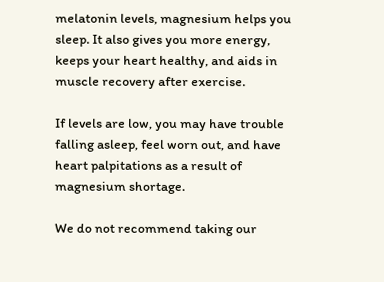melatonin levels, magnesium helps you sleep. It also gives you more energy, keeps your heart healthy, and aids in muscle recovery after exercise.

If levels are low, you may have trouble falling asleep, feel worn out, and have heart palpitations as a result of magnesium shortage.

We do not recommend taking our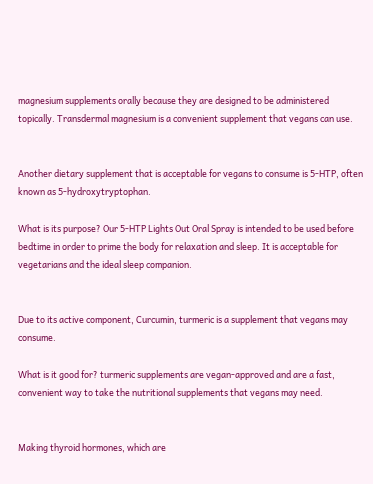magnesium supplements orally because they are designed to be administered topically. Transdermal magnesium is a convenient supplement that vegans can use.


Another dietary supplement that is acceptable for vegans to consume is 5-HTP, often known as 5-hydroxytryptophan.

What is its purpose? Our 5-HTP Lights Out Oral Spray is intended to be used before bedtime in order to prime the body for relaxation and sleep. It is acceptable for vegetarians and the ideal sleep companion.


Due to its active component, Curcumin, turmeric is a supplement that vegans may consume.

What is it good for? turmeric supplements are vegan-approved and are a fast, convenient way to take the nutritional supplements that vegans may need.


Making thyroid hormones, which are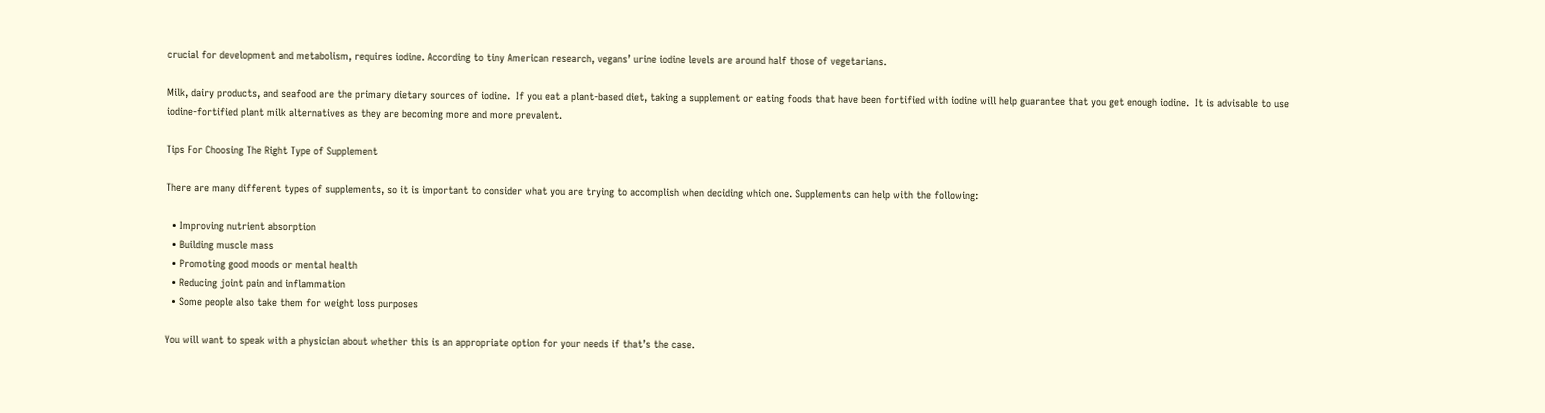crucial for development and metabolism, requires iodine. According to tiny American research, vegans’ urine iodine levels are around half those of vegetarians.

Milk, dairy products, and seafood are the primary dietary sources of iodine.  If you eat a plant-based diet, taking a supplement or eating foods that have been fortified with iodine will help guarantee that you get enough iodine.  It is advisable to use iodine-fortified plant milk alternatives as they are becoming more and more prevalent.

Tips For Choosing The Right Type of Supplement

There are many different types of supplements, so it is important to consider what you are trying to accomplish when deciding which one. Supplements can help with the following:

  • Improving nutrient absorption
  • Building muscle mass
  • Promoting good moods or mental health
  • Reducing joint pain and inflammation
  • Some people also take them for weight loss purposes

You will want to speak with a physician about whether this is an appropriate option for your needs if that’s the case.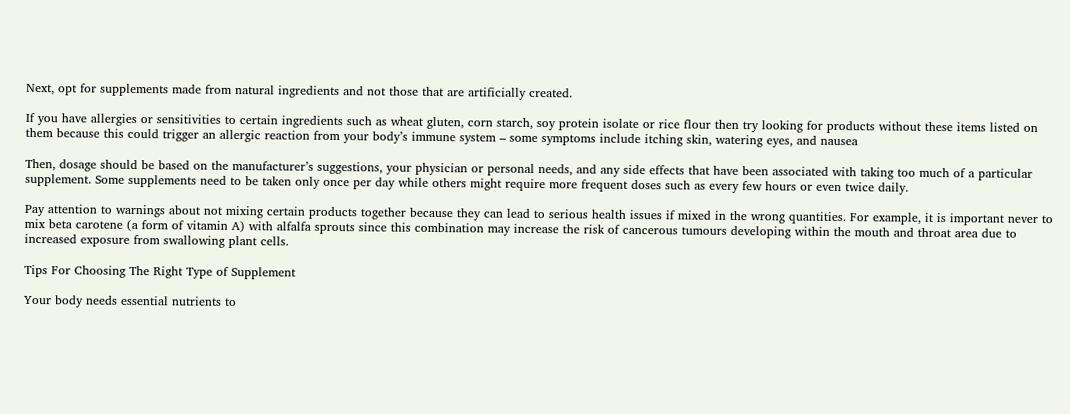Next, opt for supplements made from natural ingredients and not those that are artificially created.

If you have allergies or sensitivities to certain ingredients such as wheat gluten, corn starch, soy protein isolate or rice flour then try looking for products without these items listed on them because this could trigger an allergic reaction from your body’s immune system – some symptoms include itching skin, watering eyes, and nausea

Then, dosage should be based on the manufacturer’s suggestions, your physician or personal needs, and any side effects that have been associated with taking too much of a particular supplement. Some supplements need to be taken only once per day while others might require more frequent doses such as every few hours or even twice daily.

Pay attention to warnings about not mixing certain products together because they can lead to serious health issues if mixed in the wrong quantities. For example, it is important never to mix beta carotene (a form of vitamin A) with alfalfa sprouts since this combination may increase the risk of cancerous tumours developing within the mouth and throat area due to increased exposure from swallowing plant cells.

Tips For Choosing The Right Type of Supplement

Your body needs essential nutrients to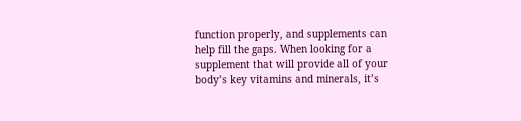function properly, and supplements can help fill the gaps. When looking for a supplement that will provide all of your body’s key vitamins and minerals, it’s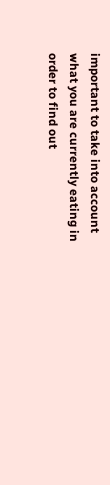important to take into account what you are currently eating in order to find out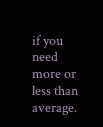if you need more or less than average.